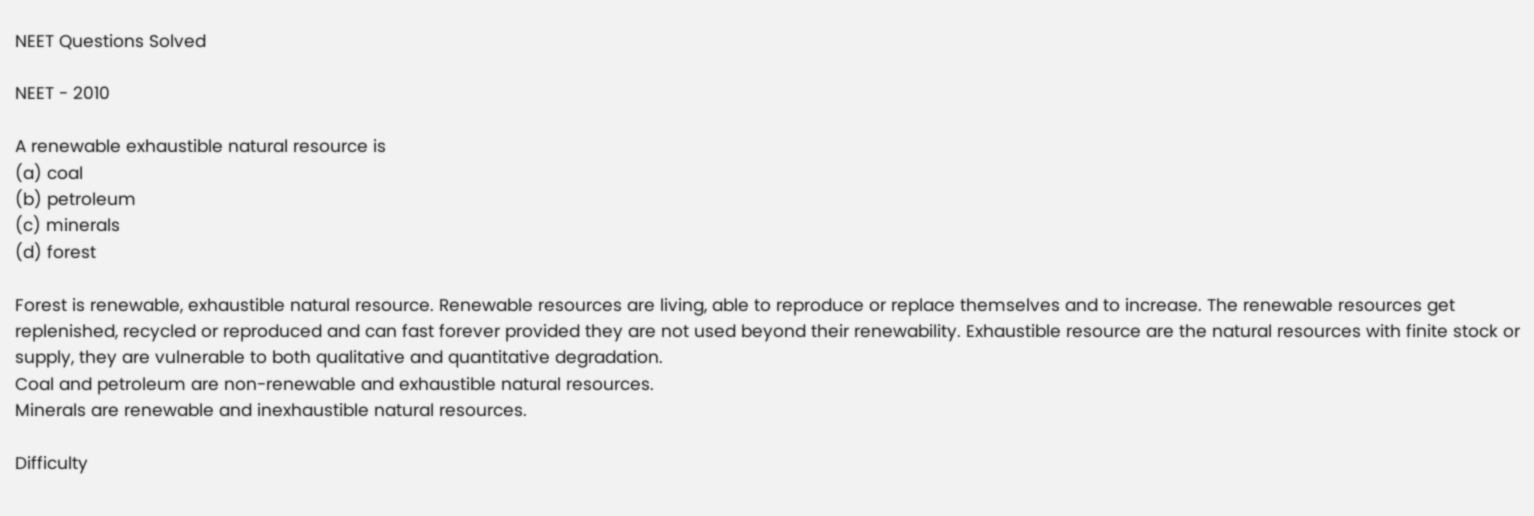NEET Questions Solved

NEET - 2010

A renewable exhaustible natural resource is
(a) coal
(b) petroleum
(c) minerals
(d) forest

Forest is renewable, exhaustible natural resource. Renewable resources are living, able to reproduce or replace themselves and to increase. The renewable resources get replenished, recycled or reproduced and can fast forever provided they are not used beyond their renewability. Exhaustible resource are the natural resources with finite stock or supply, they are vulnerable to both qualitative and quantitative degradation.
Coal and petroleum are non-renewable and exhaustible natural resources.
Minerals are renewable and inexhaustible natural resources.

Difficulty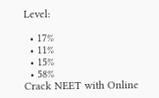Level:

  • 17%
  • 11%
  • 15%
  • 58%
Crack NEET with Online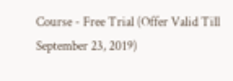Course - Free Trial (Offer Valid Till September 23, 2019)